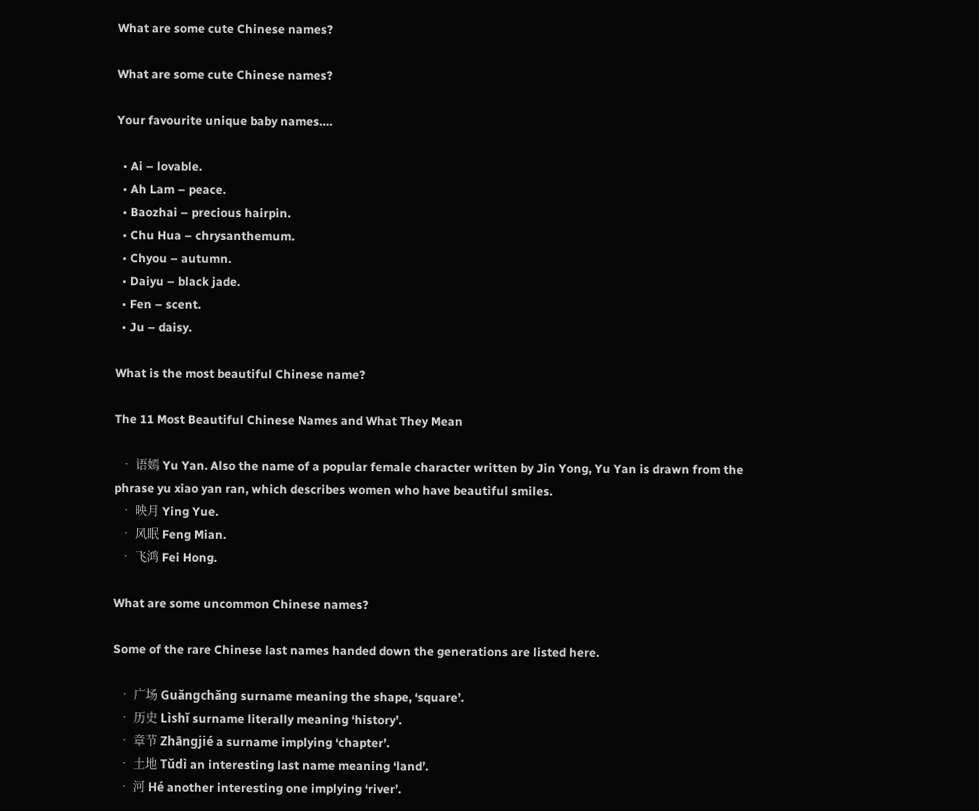What are some cute Chinese names?

What are some cute Chinese names?

Your favourite unique baby names….

  • Ai – lovable.
  • Ah Lam – peace.
  • Baozhai – precious hairpin.
  • Chu Hua – chrysanthemum.
  • Chyou – autumn.
  • Daiyu – black jade.
  • Fen – scent.
  • Ju – daisy.

What is the most beautiful Chinese name?

The 11 Most Beautiful Chinese Names and What They Mean

  • 语嫣 Yu Yan. Also the name of a popular female character written by Jin Yong, Yu Yan is drawn from the phrase yu xiao yan ran, which describes women who have beautiful smiles.
  • 映月 Ying Yue.
  • 风眠 Feng Mian.
  • 飞鸿 Fei Hong.

What are some uncommon Chinese names?

Some of the rare Chinese last names handed down the generations are listed here.

  • 广场 Guǎngchǎng surname meaning the shape, ‘square’.
  • 历史 Lìshǐ surname literally meaning ‘history’.
  • 章节 Zhāngjié a surname implying ‘chapter’.
  • 土地 Tǔdì an interesting last name meaning ‘land’.
  • 河 Hé another interesting one implying ‘river’.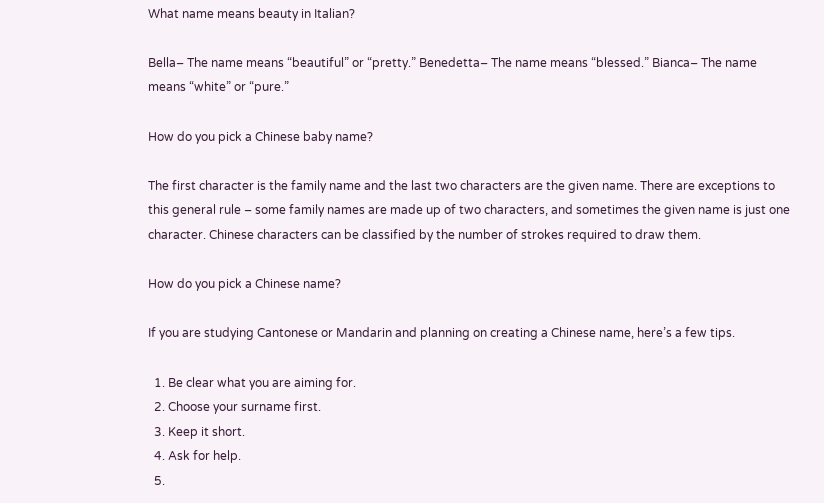What name means beauty in Italian?

Bella– The name means “beautiful” or “pretty.” Benedetta– The name means “blessed.” Bianca– The name means “white” or “pure.”

How do you pick a Chinese baby name?

The first character is the family name and the last two characters are the given name. There are exceptions to this general rule – some family names are made up of two characters, and sometimes the given name is just one character. Chinese characters can be classified by the number of strokes required to draw them.

How do you pick a Chinese name?

If you are studying Cantonese or Mandarin and planning on creating a Chinese name, here’s a few tips.

  1. Be clear what you are aiming for.
  2. Choose your surname first.
  3. Keep it short.
  4. Ask for help.
  5.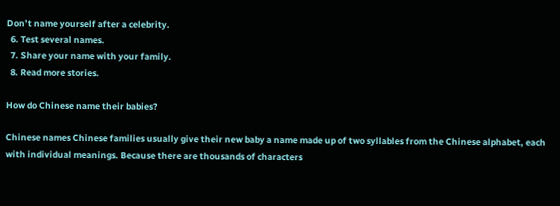Don’t name yourself after a celebrity.
  6. Test several names.
  7. Share your name with your family.
  8. Read more stories.

How do Chinese name their babies?

Chinese names Chinese families usually give their new baby a name made up of two syllables from the Chinese alphabet, each with individual meanings. Because there are thousands of characters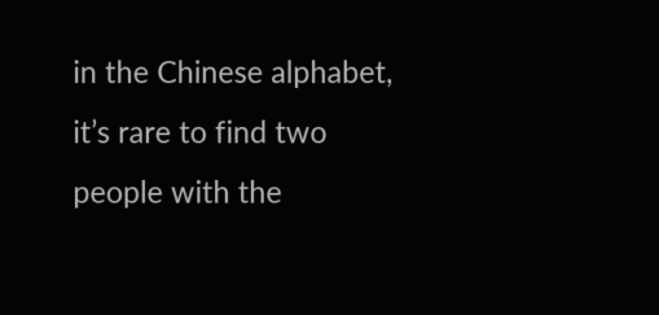in the Chinese alphabet, it’s rare to find two people with the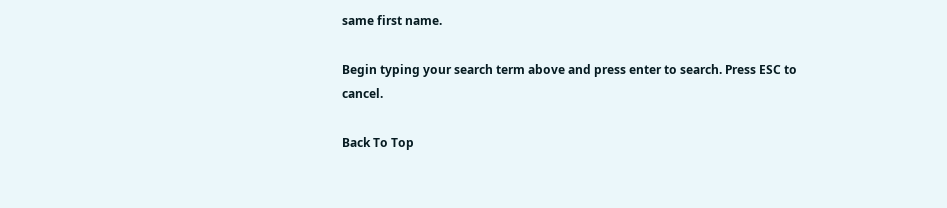same first name.

Begin typing your search term above and press enter to search. Press ESC to cancel.

Back To Top